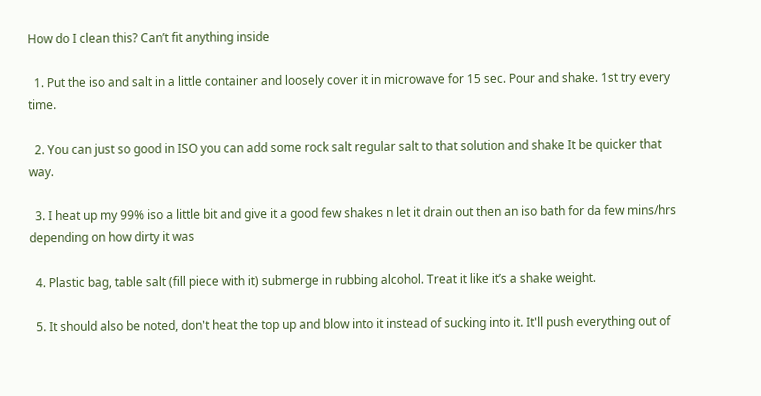How do I clean this? Can’t fit anything inside

  1. Put the iso and salt in a little container and loosely cover it in microwave for 15 sec. Pour and shake. 1st try every time.

  2. You can just so good in ISO you can add some rock salt regular salt to that solution and shake It be quicker that way.

  3. I heat up my 99% iso a little bit and give it a good few shakes n let it drain out then an iso bath for da few mins/hrs depending on how dirty it was

  4. Plastic bag, table salt (fill piece with it) submerge in rubbing alcohol. Treat it like it’s a shake weight.

  5. It should also be noted, don't heat the top up and blow into it instead of sucking into it. It'll push everything out of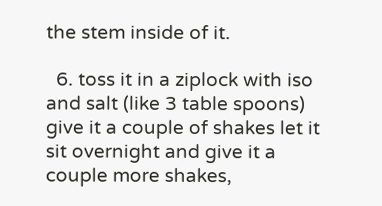the stem inside of it.

  6. toss it in a ziplock with iso and salt (like 3 table spoons) give it a couple of shakes let it sit overnight and give it a couple more shakes,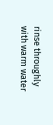rinse throughly with warm water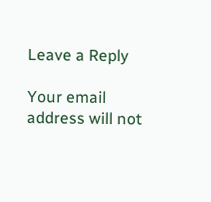Leave a Reply

Your email address will not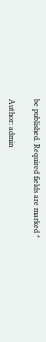be published. Required fields are marked *

Author: admin